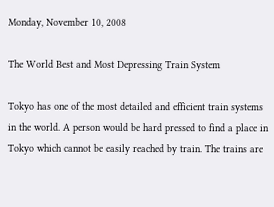Monday, November 10, 2008

The World Best and Most Depressing Train System

Tokyo has one of the most detailed and efficient train systems in the world. A person would be hard pressed to find a place in Tokyo which cannot be easily reached by train. The trains are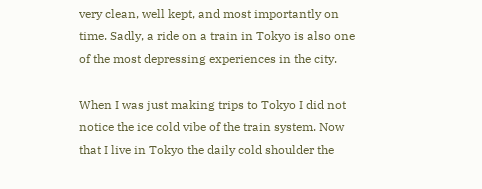very clean, well kept, and most importantly on time. Sadly, a ride on a train in Tokyo is also one of the most depressing experiences in the city.

When I was just making trips to Tokyo I did not notice the ice cold vibe of the train system. Now that I live in Tokyo the daily cold shoulder the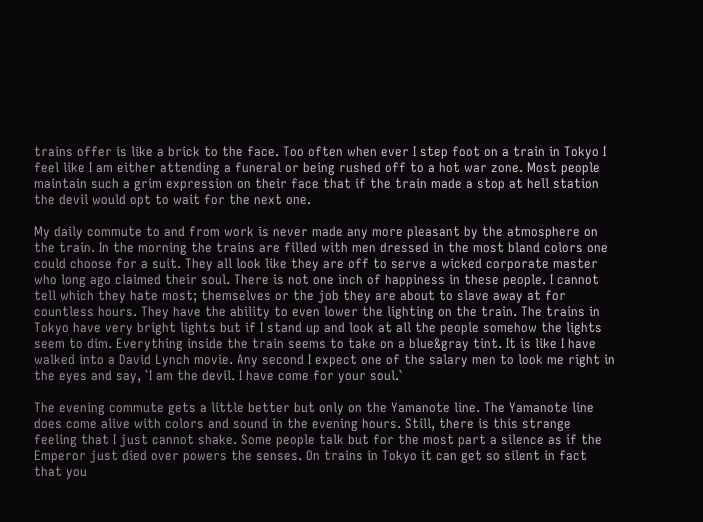trains offer is like a brick to the face. Too often when ever I step foot on a train in Tokyo I feel like I am either attending a funeral or being rushed off to a hot war zone. Most people maintain such a grim expression on their face that if the train made a stop at hell station the devil would opt to wait for the next one.

My daily commute to and from work is never made any more pleasant by the atmosphere on the train. In the morning the trains are filled with men dressed in the most bland colors one could choose for a suit. They all look like they are off to serve a wicked corporate master who long ago claimed their soul. There is not one inch of happiness in these people. I cannot tell which they hate most; themselves or the job they are about to slave away at for countless hours. They have the ability to even lower the lighting on the train. The trains in Tokyo have very bright lights but if I stand up and look at all the people somehow the lights seem to dim. Everything inside the train seems to take on a blue&gray tint. It is like I have walked into a David Lynch movie. Any second I expect one of the salary men to look me right in the eyes and say, `I am the devil. I have come for your soul.`

The evening commute gets a little better but only on the Yamanote line. The Yamanote line does come alive with colors and sound in the evening hours. Still, there is this strange feeling that I just cannot shake. Some people talk but for the most part a silence as if the Emperor just died over powers the senses. On trains in Tokyo it can get so silent in fact that you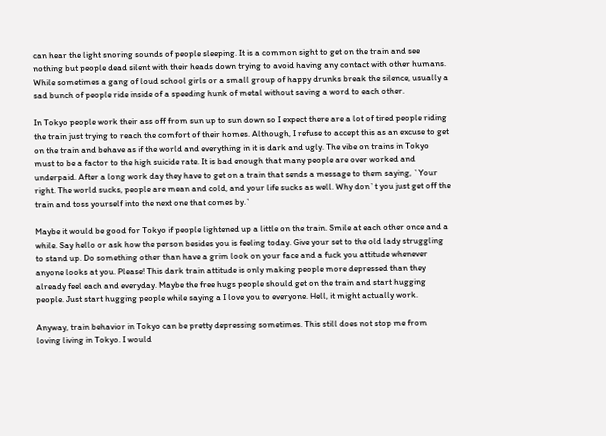can hear the light snoring sounds of people sleeping. It is a common sight to get on the train and see nothing but people dead silent with their heads down trying to avoid having any contact with other humans. While sometimes a gang of loud school girls or a small group of happy drunks break the silence, usually a sad bunch of people ride inside of a speeding hunk of metal without saving a word to each other.

In Tokyo people work their ass off from sun up to sun down so I expect there are a lot of tired people riding the train just trying to reach the comfort of their homes. Although, I refuse to accept this as an excuse to get on the train and behave as if the world and everything in it is dark and ugly. The vibe on trains in Tokyo must to be a factor to the high suicide rate. It is bad enough that many people are over worked and underpaid. After a long work day they have to get on a train that sends a message to them saying, `Your right. The world sucks, people are mean and cold, and your life sucks as well. Why don`t you just get off the train and toss yourself into the next one that comes by.`

Maybe it would be good for Tokyo if people lightened up a little on the train. Smile at each other once and a while. Say hello or ask how the person besides you is feeling today. Give your set to the old lady struggling to stand up. Do something other than have a grim look on your face and a fuck you attitude whenever anyone looks at you. Please! This dark train attitude is only making people more depressed than they already feel each and everyday. Maybe the free hugs people should get on the train and start hugging people. Just start hugging people while saying a I love you to everyone. Hell, it might actually work.

Anyway, train behavior in Tokyo can be pretty depressing sometimes. This still does not stop me from loving living in Tokyo. I would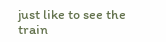just like to see the train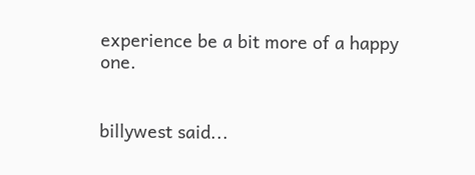experience be a bit more of a happy one.


billywest said...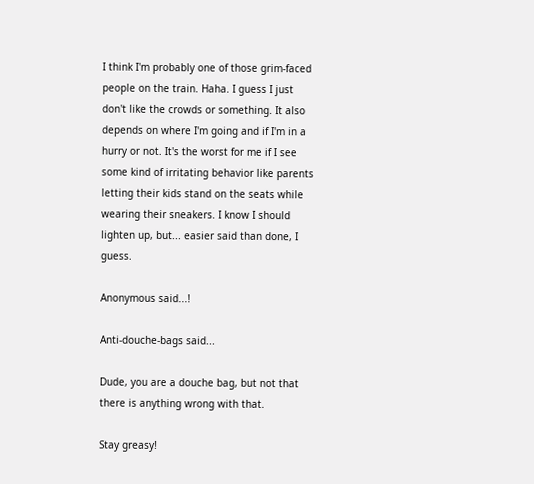I think I'm probably one of those grim-faced people on the train. Haha. I guess I just don't like the crowds or something. It also depends on where I'm going and if I'm in a hurry or not. It's the worst for me if I see some kind of irritating behavior like parents letting their kids stand on the seats while wearing their sneakers. I know I should lighten up, but... easier said than done, I guess.

Anonymous said...!

Anti-douche-bags said...

Dude, you are a douche bag, but not that there is anything wrong with that.

Stay greasy!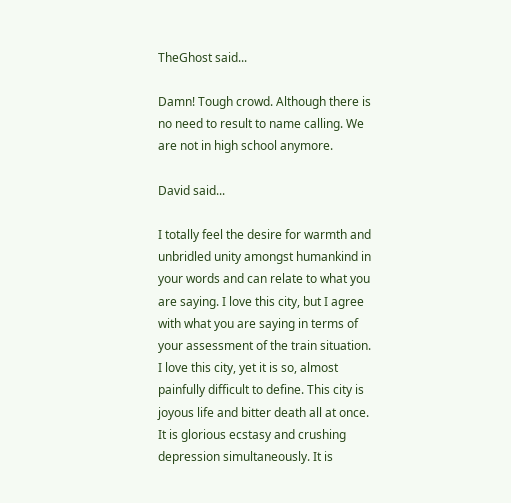TheGhost said...

Damn! Tough crowd. Although there is no need to result to name calling. We are not in high school anymore.

David said...

I totally feel the desire for warmth and unbridled unity amongst humankind in your words and can relate to what you are saying. I love this city, but I agree with what you are saying in terms of your assessment of the train situation. I love this city, yet it is so, almost painfully difficult to define. This city is joyous life and bitter death all at once. It is glorious ecstasy and crushing depression simultaneously. It is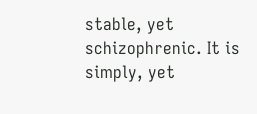stable, yet schizophrenic. It is simply, yet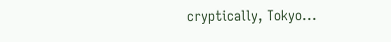cryptically, Tokyo...